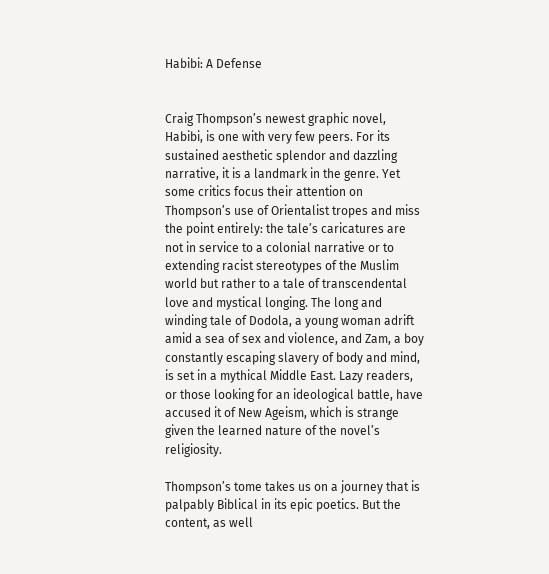Habibi: A Defense


Craig Thompson’s newest graphic novel, Habibi, is one with very few peers. For its sustained aesthetic splendor and dazzling narrative, it is a landmark in the genre. Yet some critics focus their attention on Thompson’s use of Orientalist tropes and miss the point entirely: the tale’s caricatures are not in service to a colonial narrative or to extending racist stereotypes of the Muslim world but rather to a tale of transcendental love and mystical longing. The long and winding tale of Dodola, a young woman adrift amid a sea of sex and violence, and Zam, a boy constantly escaping slavery of body and mind, is set in a mythical Middle East. Lazy readers, or those looking for an ideological battle, have accused it of New Ageism, which is strange given the learned nature of the novel’s religiosity.

Thompson’s tome takes us on a journey that is palpably Biblical in its epic poetics. But the content, as well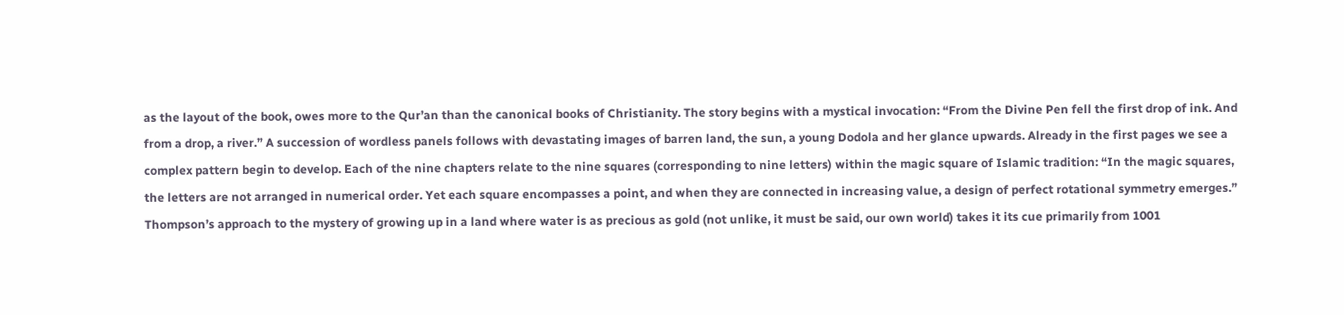as the layout of the book, owes more to the Qur’an than the canonical books of Christianity. The story begins with a mystical invocation: “From the Divine Pen fell the first drop of ink. And from a drop, a river.” A succession of wordless panels follows with devastating images of barren land, the sun, a young Dodola and her glance upwards. Already in the first pages we see a complex pattern begin to develop. Each of the nine chapters relate to the nine squares (corresponding to nine letters) within the magic square of Islamic tradition: “In the magic squares, the letters are not arranged in numerical order. Yet each square encompasses a point, and when they are connected in increasing value, a design of perfect rotational symmetry emerges.” Thompson’s approach to the mystery of growing up in a land where water is as precious as gold (not unlike, it must be said, our own world) takes it its cue primarily from 1001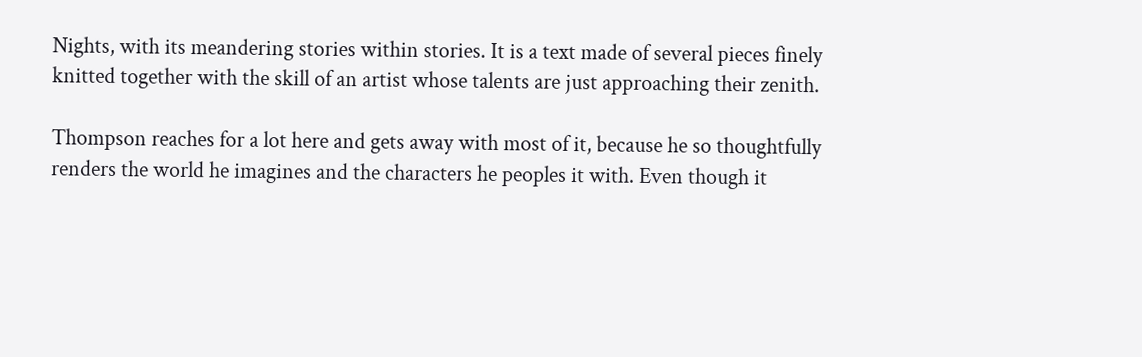Nights, with its meandering stories within stories. It is a text made of several pieces finely knitted together with the skill of an artist whose talents are just approaching their zenith.

Thompson reaches for a lot here and gets away with most of it, because he so thoughtfully renders the world he imagines and the characters he peoples it with. Even though it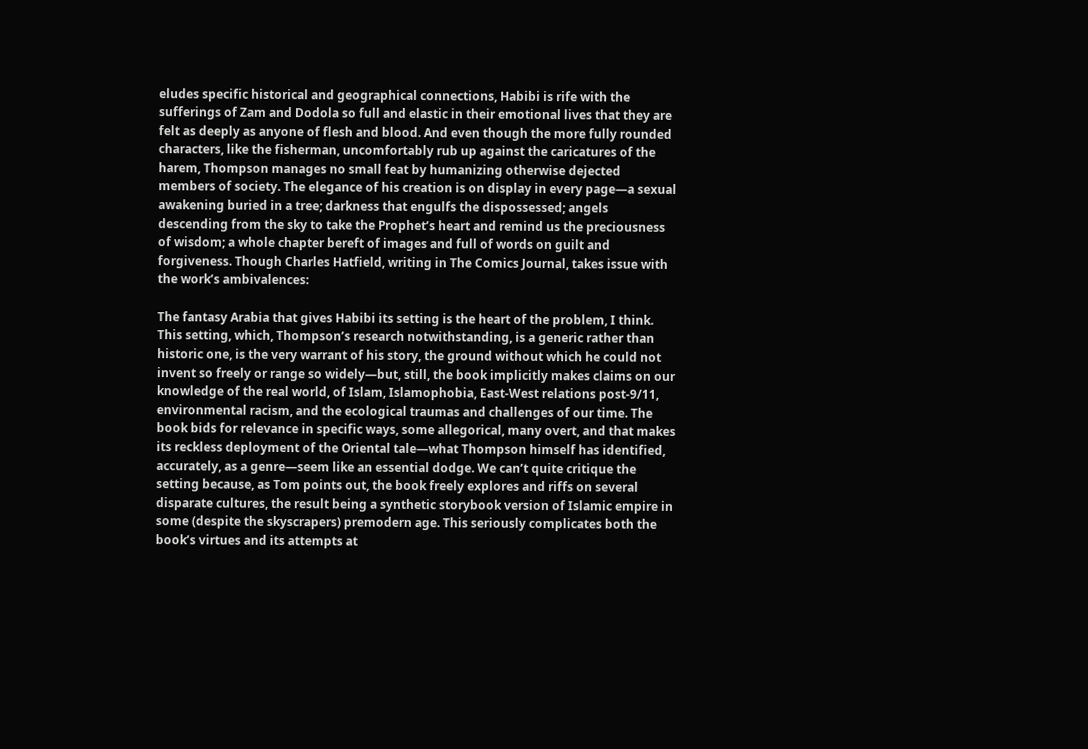eludes specific historical and geographical connections, Habibi is rife with the sufferings of Zam and Dodola so full and elastic in their emotional lives that they are felt as deeply as anyone of flesh and blood. And even though the more fully rounded characters, like the fisherman, uncomfortably rub up against the caricatures of the harem, Thompson manages no small feat by humanizing otherwise dejected members of society. The elegance of his creation is on display in every page—a sexual awakening buried in a tree; darkness that engulfs the dispossessed; angels descending from the sky to take the Prophet’s heart and remind us the preciousness of wisdom; a whole chapter bereft of images and full of words on guilt and forgiveness. Though Charles Hatfield, writing in The Comics Journal, takes issue with the work’s ambivalences:

The fantasy Arabia that gives Habibi its setting is the heart of the problem, I think. This setting, which, Thompson’s research notwithstanding, is a generic rather than historic one, is the very warrant of his story, the ground without which he could not invent so freely or range so widely—but, still, the book implicitly makes claims on our knowledge of the real world, of Islam, Islamophobia, East-West relations post-9/11, environmental racism, and the ecological traumas and challenges of our time. The book bids for relevance in specific ways, some allegorical, many overt, and that makes its reckless deployment of the Oriental tale—what Thompson himself has identified, accurately, as a genre—seem like an essential dodge. We can’t quite critique the setting because, as Tom points out, the book freely explores and riffs on several disparate cultures, the result being a synthetic storybook version of Islamic empire in some (despite the skyscrapers) premodern age. This seriously complicates both the book’s virtues and its attempts at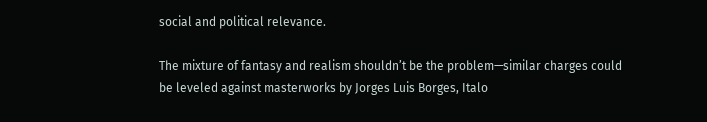social and political relevance.

The mixture of fantasy and realism shouldn’t be the problem—similar charges could be leveled against masterworks by Jorges Luis Borges, Italo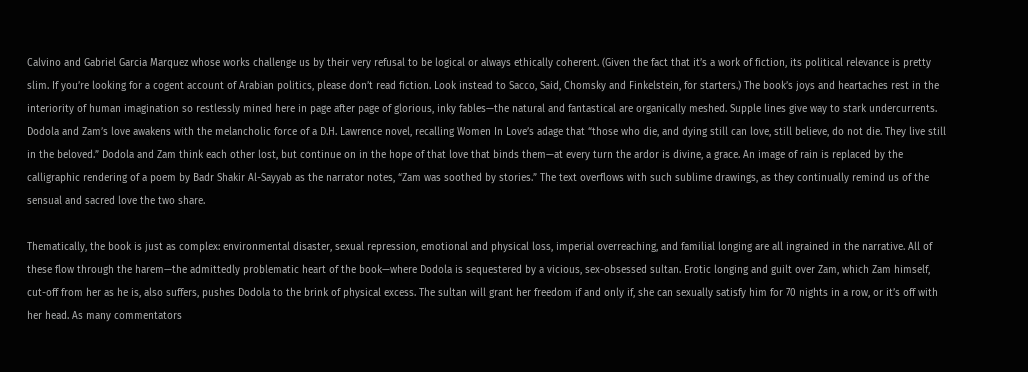Calvino and Gabriel Garcia Marquez whose works challenge us by their very refusal to be logical or always ethically coherent. (Given the fact that it’s a work of fiction, its political relevance is pretty slim. If you’re looking for a cogent account of Arabian politics, please don’t read fiction. Look instead to Sacco, Said, Chomsky and Finkelstein, for starters.) The book’s joys and heartaches rest in the interiority of human imagination so restlessly mined here in page after page of glorious, inky fables—the natural and fantastical are organically meshed. Supple lines give way to stark undercurrents. Dodola and Zam’s love awakens with the melancholic force of a D.H. Lawrence novel, recalling Women In Love’s adage that “those who die, and dying still can love, still believe, do not die. They live still in the beloved.” Dodola and Zam think each other lost, but continue on in the hope of that love that binds them—at every turn the ardor is divine, a grace. An image of rain is replaced by the calligraphic rendering of a poem by Badr Shakir Al-Sayyab as the narrator notes, “Zam was soothed by stories.” The text overflows with such sublime drawings, as they continually remind us of the sensual and sacred love the two share.

Thematically, the book is just as complex: environmental disaster, sexual repression, emotional and physical loss, imperial overreaching, and familial longing are all ingrained in the narrative. All of these flow through the harem—the admittedly problematic heart of the book—where Dodola is sequestered by a vicious, sex-obsessed sultan. Erotic longing and guilt over Zam, which Zam himself, cut-off from her as he is, also suffers, pushes Dodola to the brink of physical excess. The sultan will grant her freedom if and only if, she can sexually satisfy him for 70 nights in a row, or it’s off with her head. As many commentators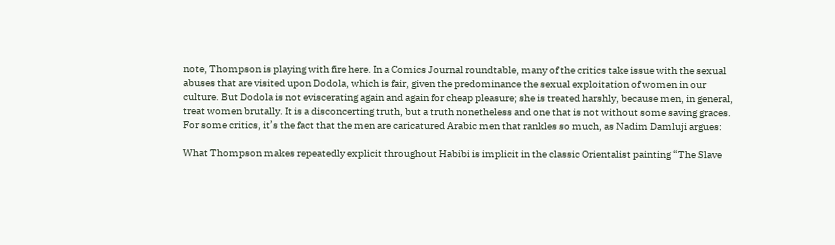note, Thompson is playing with fire here. In a Comics Journal roundtable, many of the critics take issue with the sexual abuses that are visited upon Dodola, which is fair, given the predominance the sexual exploitation of women in our culture. But Dodola is not eviscerating again and again for cheap pleasure; she is treated harshly, because men, in general, treat women brutally. It is a disconcerting truth, but a truth nonetheless and one that is not without some saving graces. For some critics, it’s the fact that the men are caricatured Arabic men that rankles so much, as Nadim Damluji argues:

What Thompson makes repeatedly explicit throughout Habibi is implicit in the classic Orientalist painting “The Slave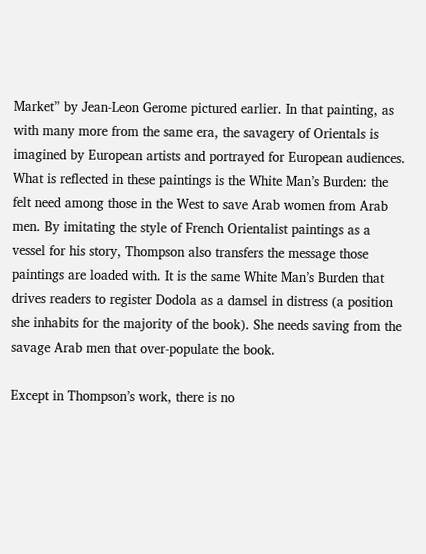Market” by Jean-Leon Gerome pictured earlier. In that painting, as with many more from the same era, the savagery of Orientals is imagined by European artists and portrayed for European audiences. What is reflected in these paintings is the White Man’s Burden: the felt need among those in the West to save Arab women from Arab men. By imitating the style of French Orientalist paintings as a vessel for his story, Thompson also transfers the message those paintings are loaded with. It is the same White Man’s Burden that drives readers to register Dodola as a damsel in distress (a position she inhabits for the majority of the book). She needs saving from the savage Arab men that over-populate the book.

Except in Thompson’s work, there is no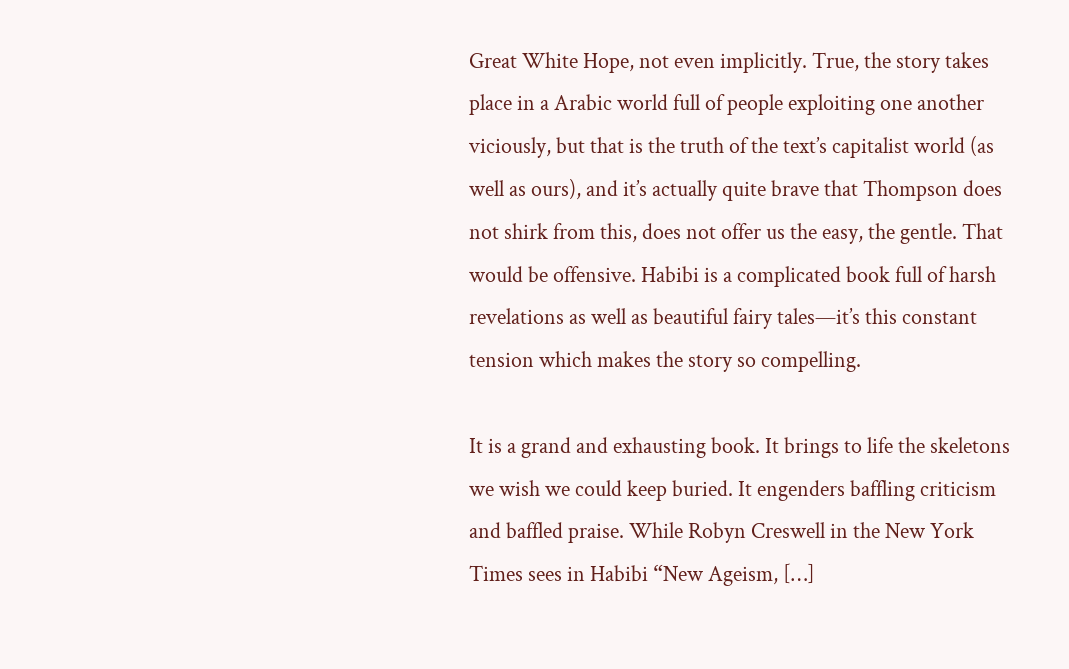Great White Hope, not even implicitly. True, the story takes place in a Arabic world full of people exploiting one another viciously, but that is the truth of the text’s capitalist world (as well as ours), and it’s actually quite brave that Thompson does not shirk from this, does not offer us the easy, the gentle. That would be offensive. Habibi is a complicated book full of harsh revelations as well as beautiful fairy tales—it’s this constant tension which makes the story so compelling.

It is a grand and exhausting book. It brings to life the skeletons we wish we could keep buried. It engenders baffling criticism and baffled praise. While Robyn Creswell in the New York Times sees in Habibi “New Ageism, […]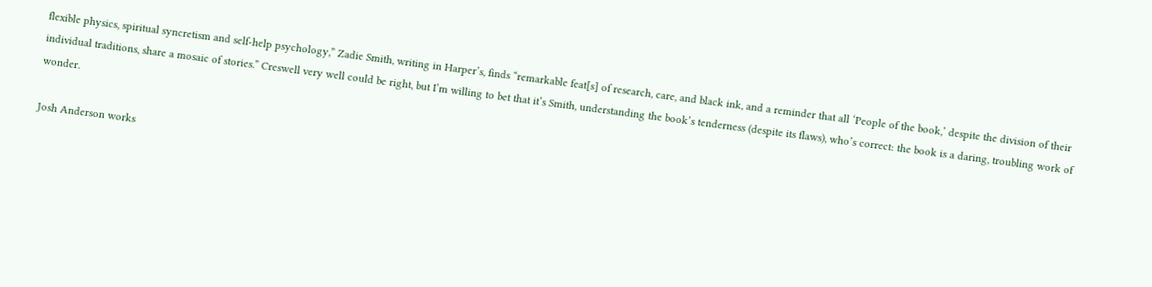flexible physics, spiritual syncretism and self-help psychology,” Zadie Smith, writing in Harper’s, finds “remarkable feat[s] of research, care, and black ink, and a reminder that all ‘People of the book,’ despite the division of their individual traditions, share a mosaic of stories.” Creswell very well could be right, but I’m willing to bet that it’s Smith, understanding the book’s tenderness (despite its flaws), who’s correct: the book is a daring, troubling work of wonder.

Josh Anderson works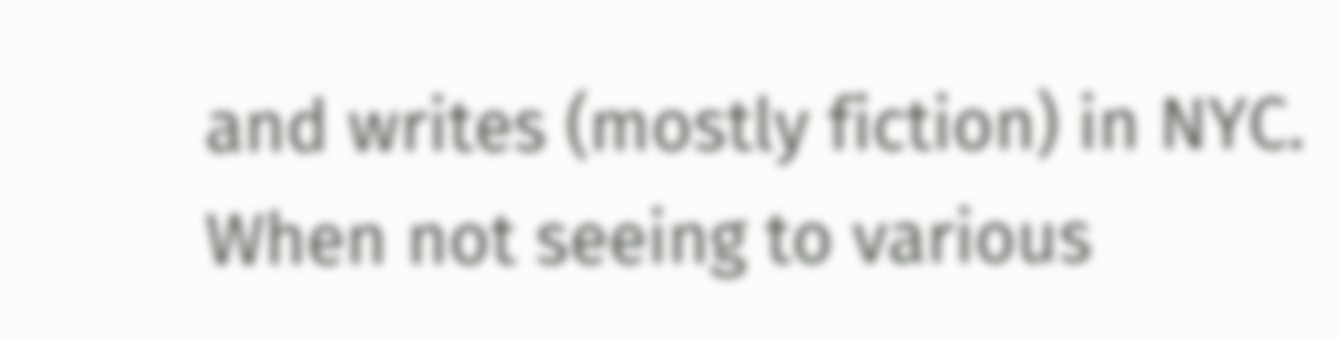and writes (mostly fiction) in NYC. When not seeing to various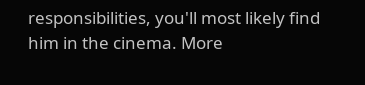responsibilities, you'll most likely find him in the cinema. More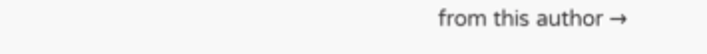from this author →